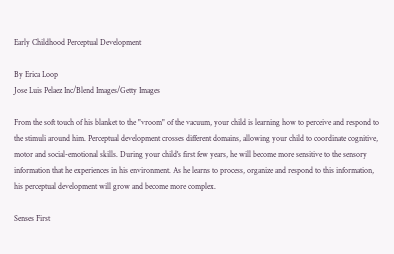Early Childhood Perceptual Development

By Erica Loop
Jose Luis Pelaez Inc/Blend Images/Getty Images

From the soft touch of his blanket to the "vroom" of the vacuum, your child is learning how to perceive and respond to the stimuli around him. Perceptual development crosses different domains, allowing your child to coordinate cognitive, motor and social-emotional skills. During your child's first few years, he will become more sensitive to the sensory information that he experiences in his environment. As he learns to process, organize and respond to this information, his perceptual development will grow and become more complex.

Senses First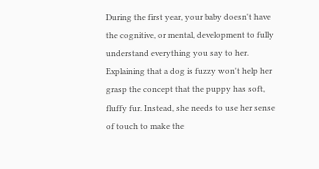During the first year, your baby doesn't have the cognitive, or mental, development to fully understand everything you say to her. Explaining that a dog is fuzzy won't help her grasp the concept that the puppy has soft, fluffy fur. Instead, she needs to use her sense of touch to make the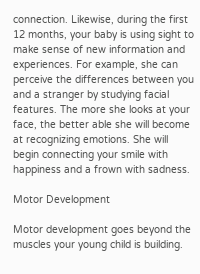connection. Likewise, during the first 12 months, your baby is using sight to make sense of new information and experiences. For example, she can perceive the differences between you and a stranger by studying facial features. The more she looks at your face, the better able she will become at recognizing emotions. She will begin connecting your smile with happiness and a frown with sadness.

Motor Development

Motor development goes beyond the muscles your young child is building.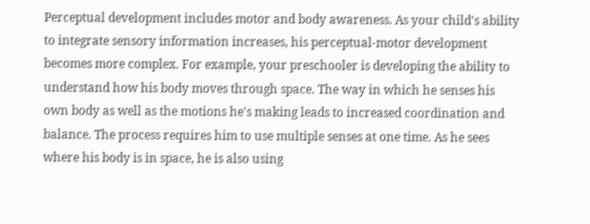Perceptual development includes motor and body awareness. As your child's ability to integrate sensory information increases, his perceptual-motor development becomes more complex. For example, your preschooler is developing the ability to understand how his body moves through space. The way in which he senses his own body as well as the motions he's making leads to increased coordination and balance. The process requires him to use multiple senses at one time. As he sees where his body is in space, he is also using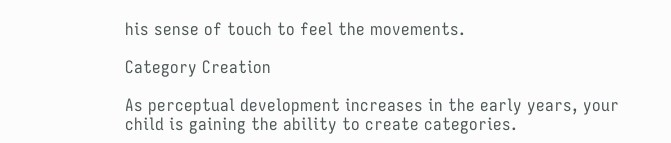his sense of touch to feel the movements.

Category Creation

As perceptual development increases in the early years, your child is gaining the ability to create categories.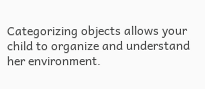Categorizing objects allows your child to organize and understand her environment.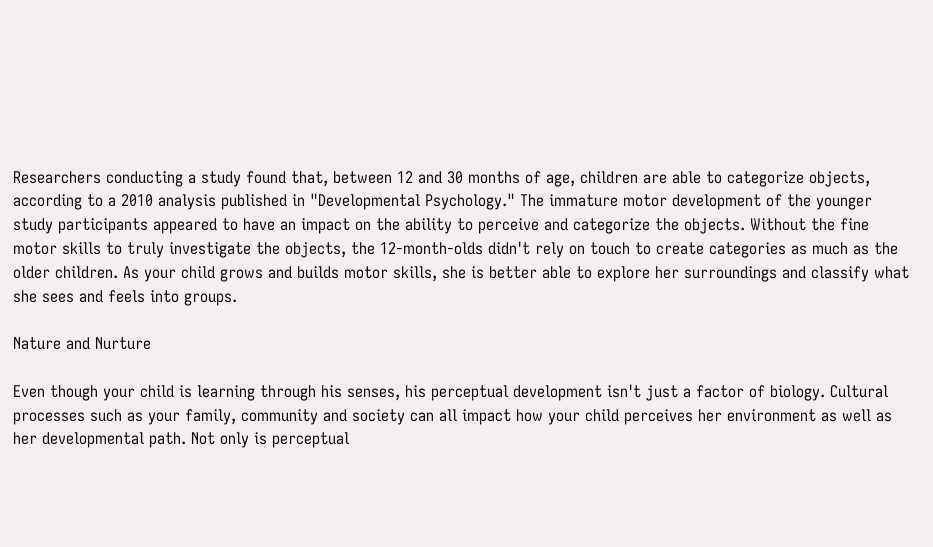Researchers conducting a study found that, between 12 and 30 months of age, children are able to categorize objects, according to a 2010 analysis published in "Developmental Psychology." The immature motor development of the younger study participants appeared to have an impact on the ability to perceive and categorize the objects. Without the fine motor skills to truly investigate the objects, the 12-month-olds didn't rely on touch to create categories as much as the older children. As your child grows and builds motor skills, she is better able to explore her surroundings and classify what she sees and feels into groups.

Nature and Nurture

Even though your child is learning through his senses, his perceptual development isn't just a factor of biology. Cultural processes such as your family, community and society can all impact how your child perceives her environment as well as her developmental path. Not only is perceptual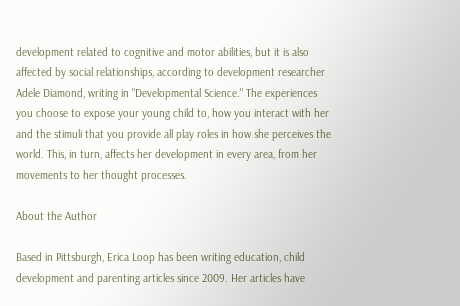development related to cognitive and motor abilities, but it is also affected by social relationships, according to development researcher Adele Diamond, writing in "Developmental Science." The experiences you choose to expose your young child to, how you interact with her and the stimuli that you provide all play roles in how she perceives the world. This, in turn, affects her development in every area, from her movements to her thought processes.

About the Author

Based in Pittsburgh, Erica Loop has been writing education, child development and parenting articles since 2009. Her articles have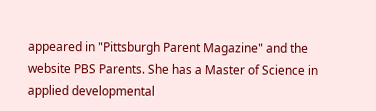appeared in "Pittsburgh Parent Magazine" and the website PBS Parents. She has a Master of Science in applied developmental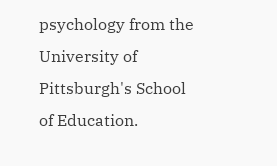psychology from the University of Pittsburgh's School of Education.